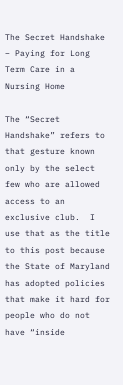The Secret Handshake – Paying for Long Term Care in a Nursing Home

The “Secret Handshake” refers to that gesture known only by the select few who are allowed access to an exclusive club.  I use that as the title to this post because the State of Maryland has adopted policies that make it hard for people who do not have “inside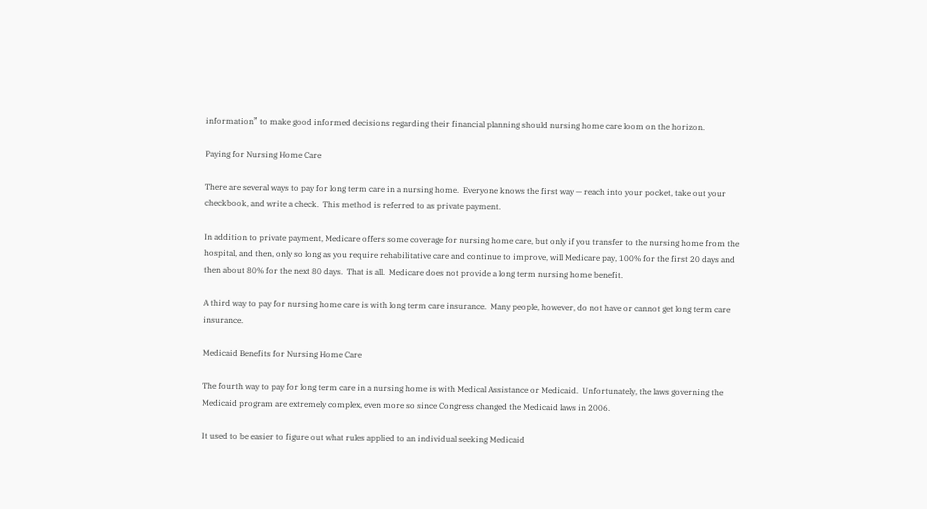information” to make good informed decisions regarding their financial planning should nursing home care loom on the horizon.

Paying for Nursing Home Care

There are several ways to pay for long term care in a nursing home.  Everyone knows the first way — reach into your pocket, take out your checkbook, and write a check.  This method is referred to as private payment.

In addition to private payment, Medicare offers some coverage for nursing home care, but only if you transfer to the nursing home from the hospital, and then, only so long as you require rehabilitative care and continue to improve, will Medicare pay, 100% for the first 20 days and then about 80% for the next 80 days.  That is all.  Medicare does not provide a long term nursing home benefit.

A third way to pay for nursing home care is with long term care insurance.  Many people, however, do not have or cannot get long term care insurance.

Medicaid Benefits for Nursing Home Care

The fourth way to pay for long term care in a nursing home is with Medical Assistance or Medicaid.  Unfortunately, the laws governing the Medicaid program are extremely complex, even more so since Congress changed the Medicaid laws in 2006.

It used to be easier to figure out what rules applied to an individual seeking Medicaid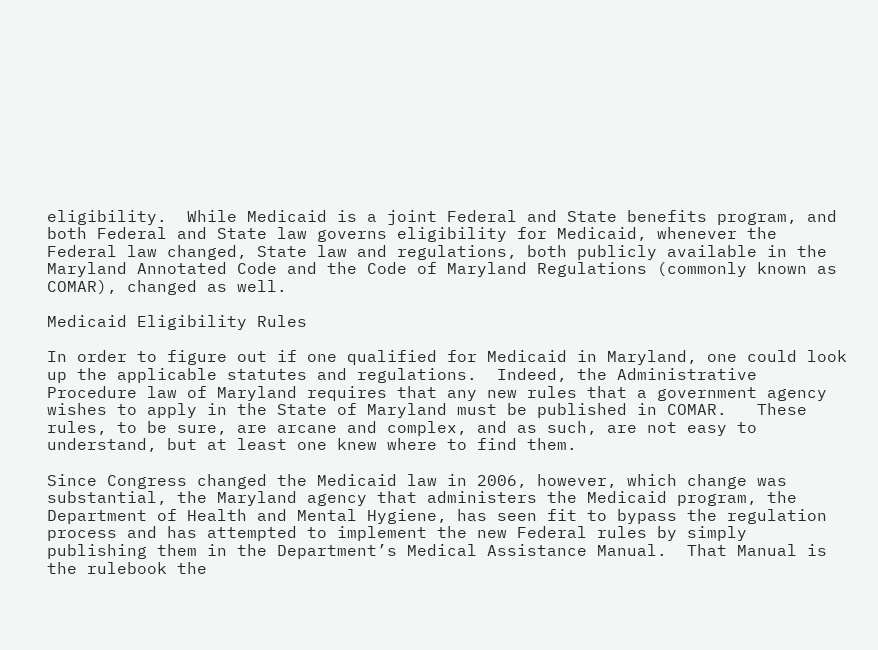eligibility.  While Medicaid is a joint Federal and State benefits program, and both Federal and State law governs eligibility for Medicaid, whenever the Federal law changed, State law and regulations, both publicly available in the Maryland Annotated Code and the Code of Maryland Regulations (commonly known as COMAR), changed as well.

Medicaid Eligibility Rules

In order to figure out if one qualified for Medicaid in Maryland, one could look up the applicable statutes and regulations.  Indeed, the Administrative Procedure law of Maryland requires that any new rules that a government agency wishes to apply in the State of Maryland must be published in COMAR.   These rules, to be sure, are arcane and complex, and as such, are not easy to understand, but at least one knew where to find them.

Since Congress changed the Medicaid law in 2006, however, which change was substantial, the Maryland agency that administers the Medicaid program, the Department of Health and Mental Hygiene, has seen fit to bypass the regulation process and has attempted to implement the new Federal rules by simply publishing them in the Department’s Medical Assistance Manual.  That Manual is the rulebook the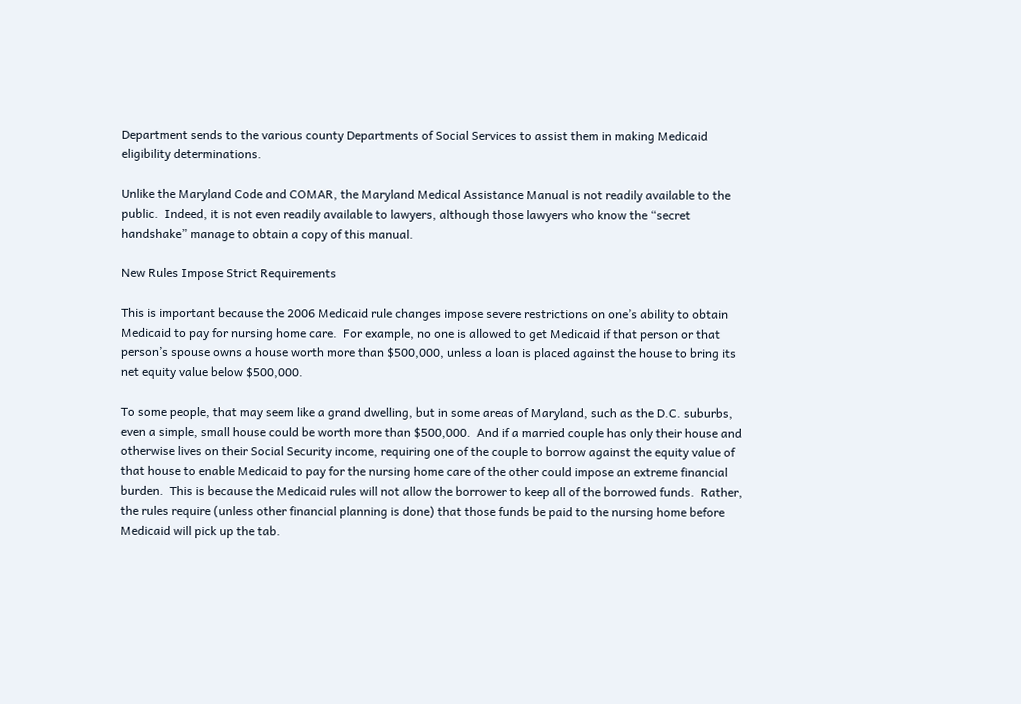Department sends to the various county Departments of Social Services to assist them in making Medicaid eligibility determinations.

Unlike the Maryland Code and COMAR, the Maryland Medical Assistance Manual is not readily available to the public.  Indeed, it is not even readily available to lawyers, although those lawyers who know the “secret handshake” manage to obtain a copy of this manual.

New Rules Impose Strict Requirements

This is important because the 2006 Medicaid rule changes impose severe restrictions on one’s ability to obtain Medicaid to pay for nursing home care.  For example, no one is allowed to get Medicaid if that person or that person’s spouse owns a house worth more than $500,000, unless a loan is placed against the house to bring its net equity value below $500,000.

To some people, that may seem like a grand dwelling, but in some areas of Maryland, such as the D.C. suburbs, even a simple, small house could be worth more than $500,000.  And if a married couple has only their house and otherwise lives on their Social Security income, requiring one of the couple to borrow against the equity value of that house to enable Medicaid to pay for the nursing home care of the other could impose an extreme financial burden.  This is because the Medicaid rules will not allow the borrower to keep all of the borrowed funds.  Rather, the rules require (unless other financial planning is done) that those funds be paid to the nursing home before Medicaid will pick up the tab.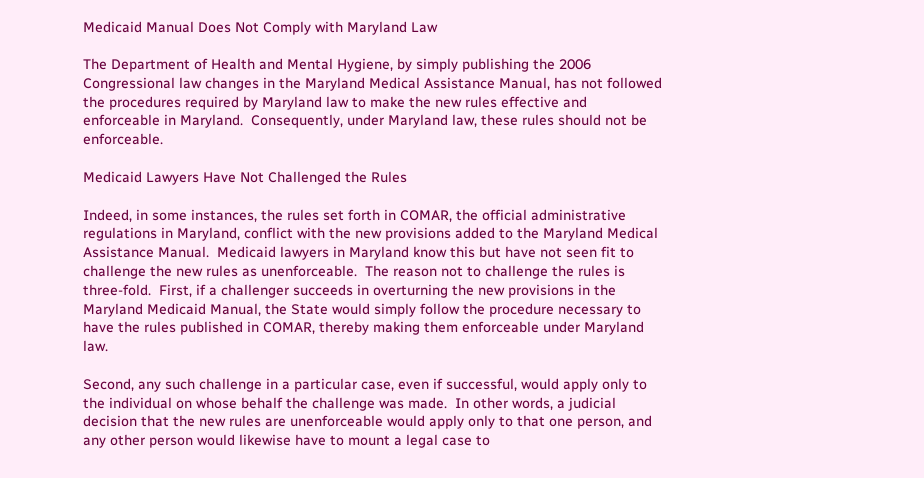Medicaid Manual Does Not Comply with Maryland Law

The Department of Health and Mental Hygiene, by simply publishing the 2006 Congressional law changes in the Maryland Medical Assistance Manual, has not followed the procedures required by Maryland law to make the new rules effective and enforceable in Maryland.  Consequently, under Maryland law, these rules should not be enforceable.

Medicaid Lawyers Have Not Challenged the Rules

Indeed, in some instances, the rules set forth in COMAR, the official administrative regulations in Maryland, conflict with the new provisions added to the Maryland Medical Assistance Manual.  Medicaid lawyers in Maryland know this but have not seen fit to challenge the new rules as unenforceable.  The reason not to challenge the rules is three-fold.  First, if a challenger succeeds in overturning the new provisions in the Maryland Medicaid Manual, the State would simply follow the procedure necessary to have the rules published in COMAR, thereby making them enforceable under Maryland law.

Second, any such challenge in a particular case, even if successful, would apply only to the individual on whose behalf the challenge was made.  In other words, a judicial decision that the new rules are unenforceable would apply only to that one person, and any other person would likewise have to mount a legal case to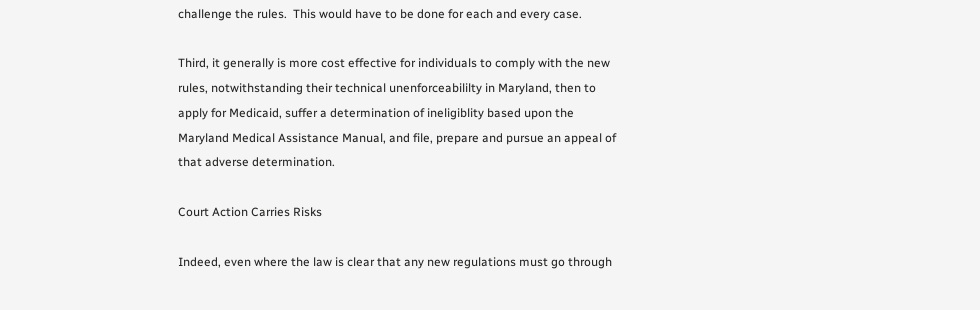challenge the rules.  This would have to be done for each and every case.

Third, it generally is more cost effective for individuals to comply with the new rules, notwithstanding their technical unenforceabililty in Maryland, then to apply for Medicaid, suffer a determination of ineligiblity based upon the Maryland Medical Assistance Manual, and file, prepare and pursue an appeal of that adverse determination.

Court Action Carries Risks

Indeed, even where the law is clear that any new regulations must go through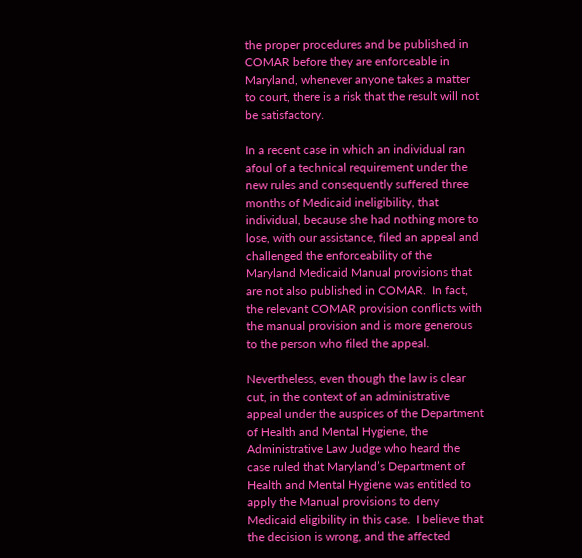the proper procedures and be published in COMAR before they are enforceable in Maryland, whenever anyone takes a matter to court, there is a risk that the result will not be satisfactory.

In a recent case in which an individual ran afoul of a technical requirement under the new rules and consequently suffered three months of Medicaid ineligibility, that individual, because she had nothing more to lose, with our assistance, filed an appeal and challenged the enforceability of the Maryland Medicaid Manual provisions that are not also published in COMAR.  In fact, the relevant COMAR provision conflicts with the manual provision and is more generous to the person who filed the appeal.

Nevertheless, even though the law is clear cut, in the context of an administrative appeal under the auspices of the Department of Health and Mental Hygiene, the Administrative Law Judge who heard the case ruled that Maryland’s Department of Health and Mental Hygiene was entitled to apply the Manual provisions to deny Medicaid eligibility in this case.  I believe that the decision is wrong, and the affected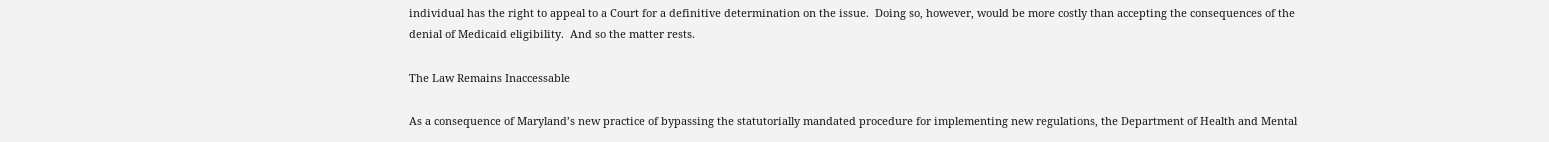individual has the right to appeal to a Court for a definitive determination on the issue.  Doing so, however, would be more costly than accepting the consequences of the denial of Medicaid eligibility.  And so the matter rests.

The Law Remains Inaccessable

As a consequence of Maryland’s new practice of bypassing the statutorially mandated procedure for implementing new regulations, the Department of Health and Mental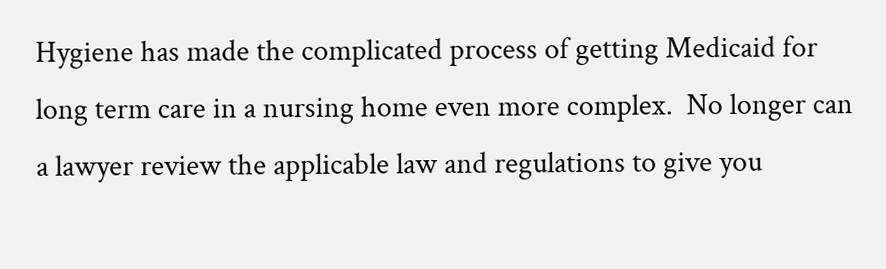Hygiene has made the complicated process of getting Medicaid for long term care in a nursing home even more complex.  No longer can a lawyer review the applicable law and regulations to give you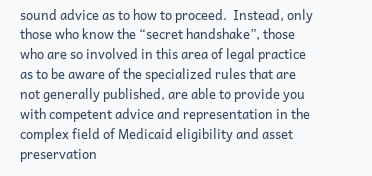sound advice as to how to proceed.  Instead, only those who know the “secret handshake”, those who are so involved in this area of legal practice as to be aware of the specialized rules that are not generally published, are able to provide you with competent advice and representation in the complex field of Medicaid eligibility and asset preservation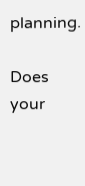planning.

Does your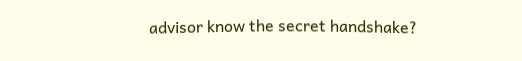advisor know the secret handshake?